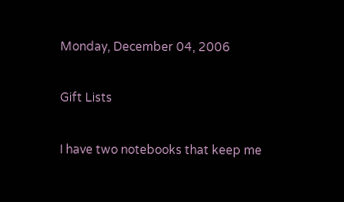Monday, December 04, 2006

Gift Lists

I have two notebooks that keep me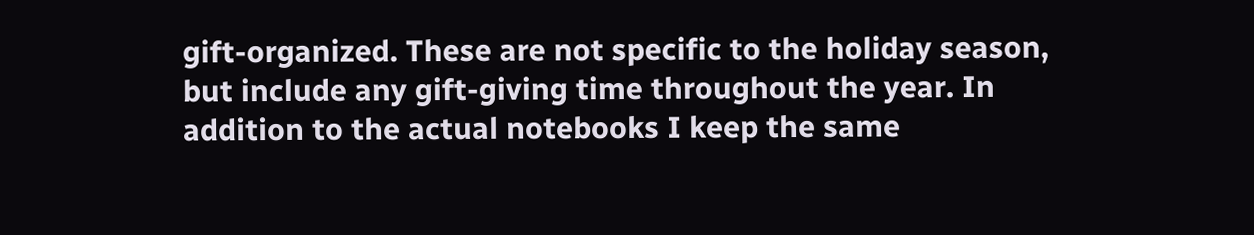gift-organized. These are not specific to the holiday season, but include any gift-giving time throughout the year. In addition to the actual notebooks I keep the same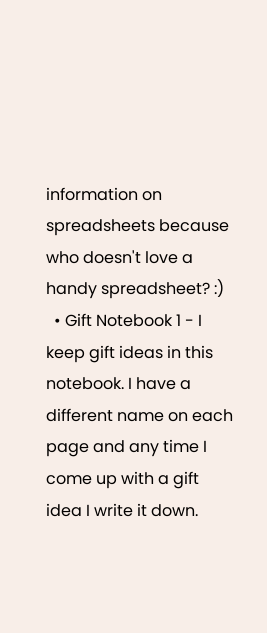information on spreadsheets because who doesn't love a handy spreadsheet? :)
  • Gift Notebook 1 - I keep gift ideas in this notebook. I have a different name on each page and any time I come up with a gift idea I write it down.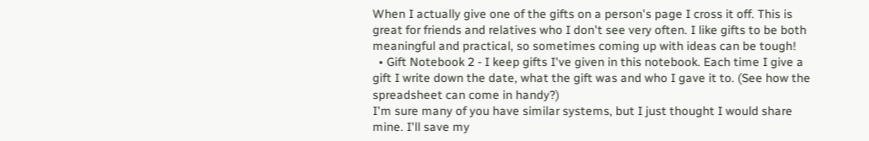When I actually give one of the gifts on a person's page I cross it off. This is great for friends and relatives who I don't see very often. I like gifts to be both meaningful and practical, so sometimes coming up with ideas can be tough!
  • Gift Notebook 2 - I keep gifts I've given in this notebook. Each time I give a gift I write down the date, what the gift was and who I gave it to. (See how the spreadsheet can come in handy?)
I'm sure many of you have similar systems, but I just thought I would share mine. I'll save my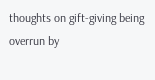thoughts on gift-giving being overrun by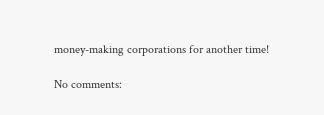money-making corporations for another time!

No comments: